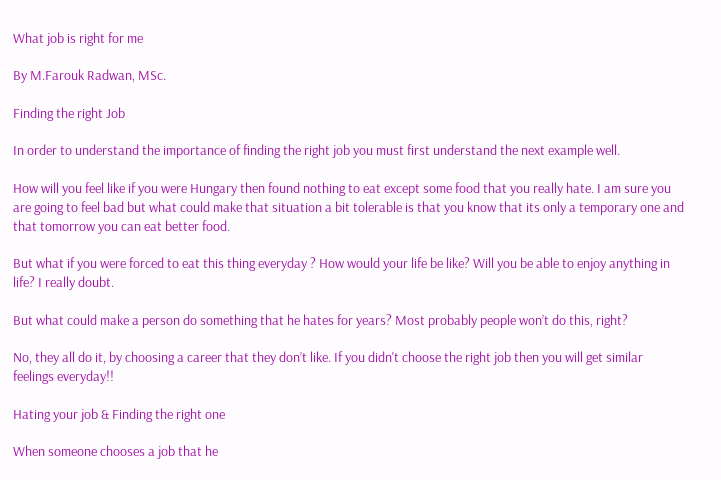What job is right for me

By M.Farouk Radwan, MSc.

Finding the right Job

In order to understand the importance of finding the right job you must first understand the next example well.

How will you feel like if you were Hungary then found nothing to eat except some food that you really hate. I am sure you are going to feel bad but what could make that situation a bit tolerable is that you know that its only a temporary one and that tomorrow you can eat better food.

But what if you were forced to eat this thing everyday ? How would your life be like? Will you be able to enjoy anything in life? I really doubt.

But what could make a person do something that he hates for years? Most probably people won’t do this, right?

No, they all do it, by choosing a career that they don’t like. If you didn't choose the right job then you will get similar feelings everyday!!

Hating your job & Finding the right one

When someone chooses a job that he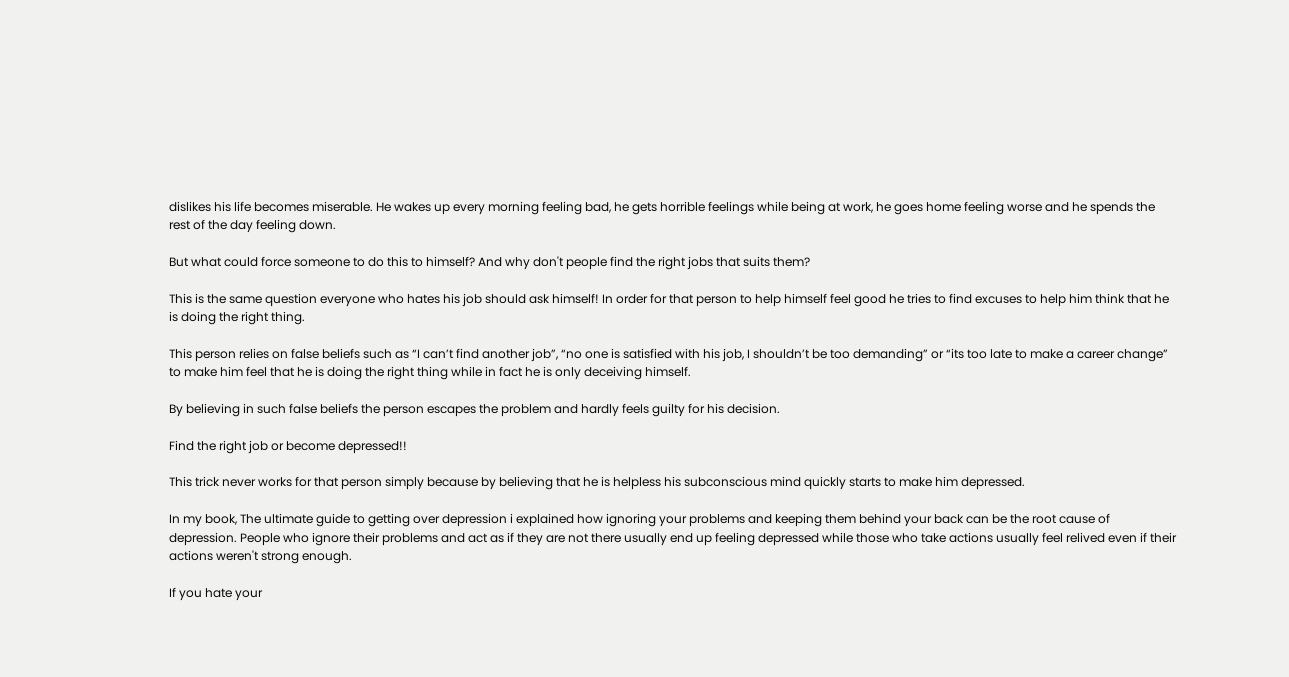dislikes his life becomes miserable. He wakes up every morning feeling bad, he gets horrible feelings while being at work, he goes home feeling worse and he spends the rest of the day feeling down.

But what could force someone to do this to himself? And why don't people find the right jobs that suits them?

This is the same question everyone who hates his job should ask himself! In order for that person to help himself feel good he tries to find excuses to help him think that he is doing the right thing.

This person relies on false beliefs such as “I can’t find another job”, “no one is satisfied with his job, I shouldn’t be too demanding” or “its too late to make a career change” to make him feel that he is doing the right thing while in fact he is only deceiving himself.

By believing in such false beliefs the person escapes the problem and hardly feels guilty for his decision.

Find the right job or become depressed!!

This trick never works for that person simply because by believing that he is helpless his subconscious mind quickly starts to make him depressed.

In my book, The ultimate guide to getting over depression i explained how ignoring your problems and keeping them behind your back can be the root cause of depression. People who ignore their problems and act as if they are not there usually end up feeling depressed while those who take actions usually feel relived even if their actions weren't strong enough.

If you hate your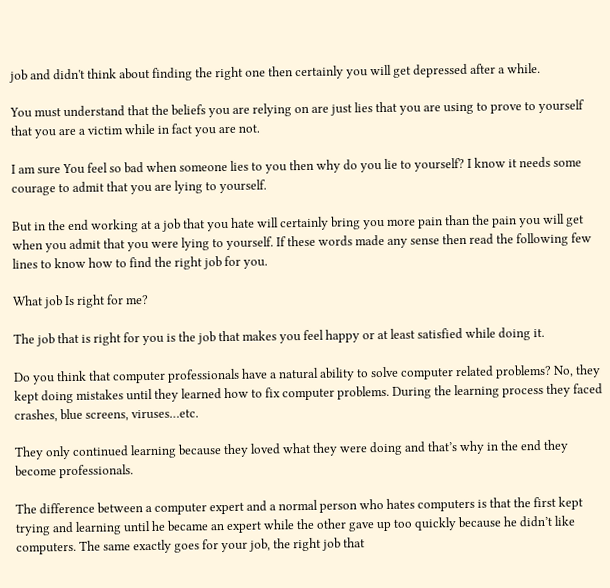job and didn't think about finding the right one then certainly you will get depressed after a while.

You must understand that the beliefs you are relying on are just lies that you are using to prove to yourself that you are a victim while in fact you are not.

I am sure You feel so bad when someone lies to you then why do you lie to yourself? I know it needs some courage to admit that you are lying to yourself.

But in the end working at a job that you hate will certainly bring you more pain than the pain you will get when you admit that you were lying to yourself. If these words made any sense then read the following few lines to know how to find the right job for you.

What job Is right for me?

The job that is right for you is the job that makes you feel happy or at least satisfied while doing it.

Do you think that computer professionals have a natural ability to solve computer related problems? No, they kept doing mistakes until they learned how to fix computer problems. During the learning process they faced crashes, blue screens, viruses…etc.

They only continued learning because they loved what they were doing and that’s why in the end they become professionals.

The difference between a computer expert and a normal person who hates computers is that the first kept trying and learning until he became an expert while the other gave up too quickly because he didn’t like computers. The same exactly goes for your job, the right job that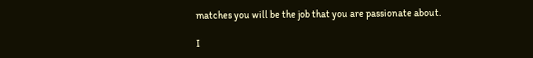matches you will be the job that you are passionate about.

I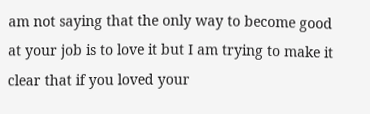am not saying that the only way to become good at your job is to love it but I am trying to make it clear that if you loved your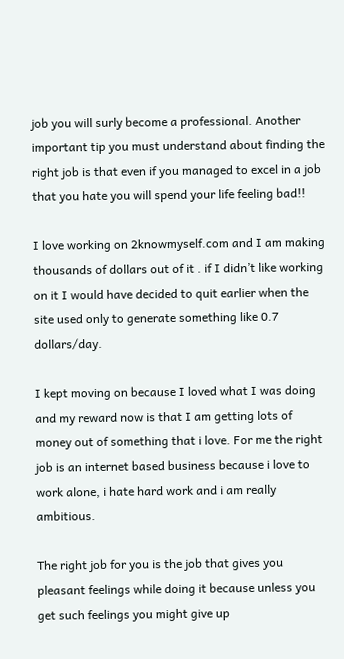job you will surly become a professional. Another important tip you must understand about finding the right job is that even if you managed to excel in a job that you hate you will spend your life feeling bad!!

I love working on 2knowmyself.com and I am making thousands of dollars out of it . if I didn’t like working on it I would have decided to quit earlier when the site used only to generate something like 0.7 dollars/day.

I kept moving on because I loved what I was doing and my reward now is that I am getting lots of money out of something that i love. For me the right job is an internet based business because i love to work alone, i hate hard work and i am really ambitious.

The right job for you is the job that gives you pleasant feelings while doing it because unless you get such feelings you might give up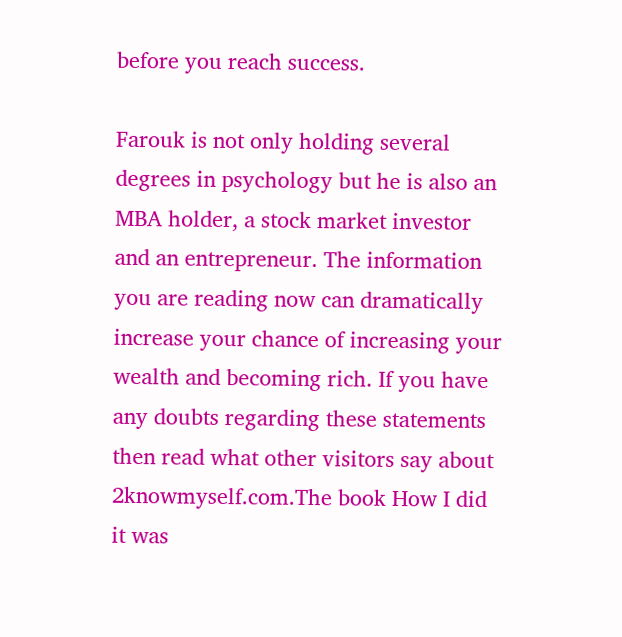before you reach success.

Farouk is not only holding several degrees in psychology but he is also an MBA holder, a stock market investor and an entrepreneur. The information you are reading now can dramatically increase your chance of increasing your wealth and becoming rich. If you have any doubts regarding these statements then read what other visitors say about 2knowmyself.com.The book How I did it was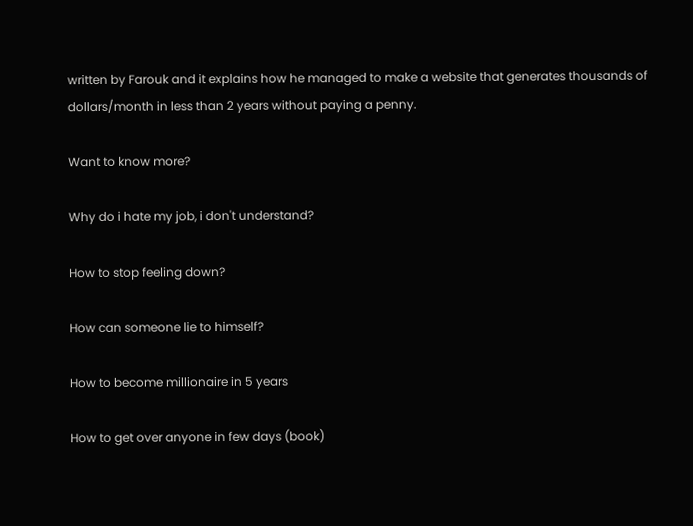written by Farouk and it explains how he managed to make a website that generates thousands of dollars/month in less than 2 years without paying a penny.

Want to know more?

Why do i hate my job, i don't understand?

How to stop feeling down?

How can someone lie to himself?

How to become millionaire in 5 years

How to get over anyone in few days (book)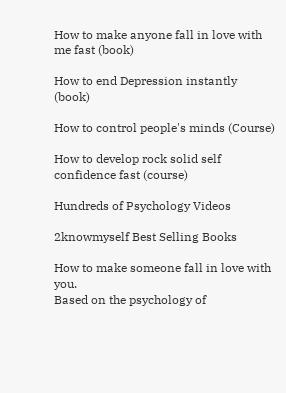How to make anyone fall in love with me fast (book)

How to end Depression instantly (book)

How to control people's minds (Course)

How to develop rock solid self confidence fast (course)

Hundreds of Psychology Videos

2knowmyself Best Selling Books

How to make someone fall in love with you.
Based on the psychology of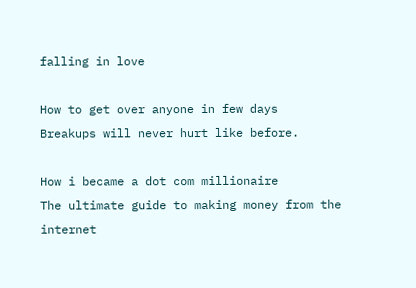falling in love

How to get over anyone in few days
Breakups will never hurt like before.

How i became a dot com millionaire
The ultimate guide to making money from the internet